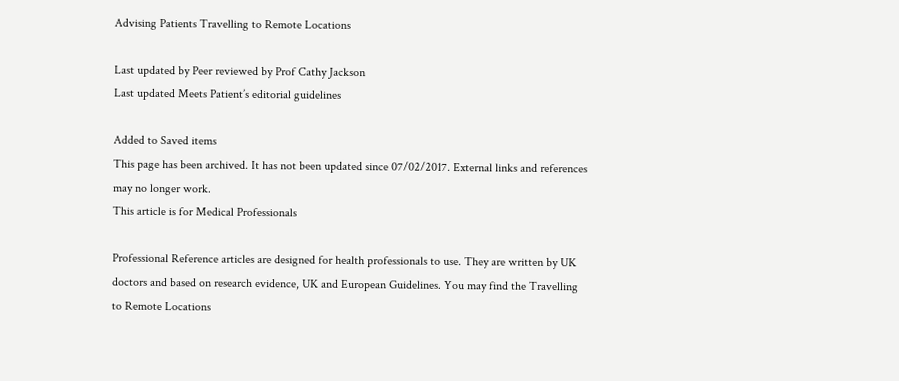Advising Patients Travelling to Remote Locations

Last updated by Peer reviewed by Prof Cathy Jackson
Last updated Meets Patient’s editorial guidelines

Added to Saved items
This page has been archived. It has not been updated since 07/02/2017. External links and references may no longer work.
This article is for Medical Professionals

Professional Reference articles are designed for health professionals to use. They are written by UK doctors and based on research evidence, UK and European Guidelines. You may find the Travelling to Remote Locations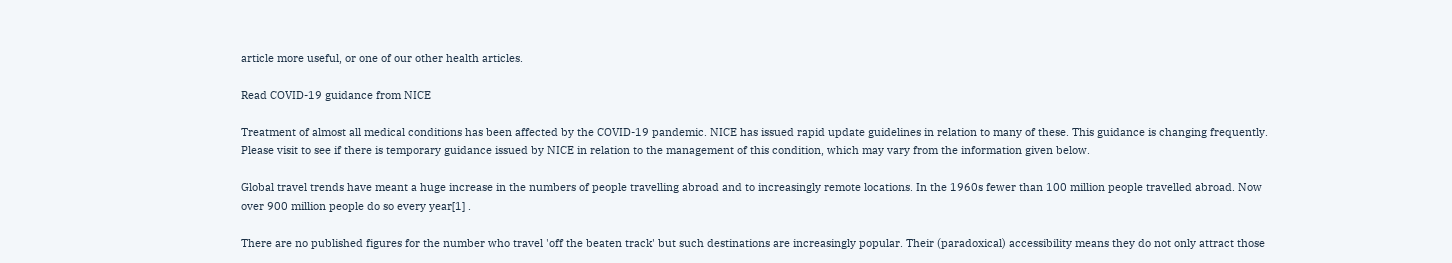article more useful, or one of our other health articles.

Read COVID-19 guidance from NICE

Treatment of almost all medical conditions has been affected by the COVID-19 pandemic. NICE has issued rapid update guidelines in relation to many of these. This guidance is changing frequently. Please visit to see if there is temporary guidance issued by NICE in relation to the management of this condition, which may vary from the information given below.

Global travel trends have meant a huge increase in the numbers of people travelling abroad and to increasingly remote locations. In the 1960s fewer than 100 million people travelled abroad. Now over 900 million people do so every year[1] .

There are no published figures for the number who travel 'off the beaten track' but such destinations are increasingly popular. Their (paradoxical) accessibility means they do not only attract those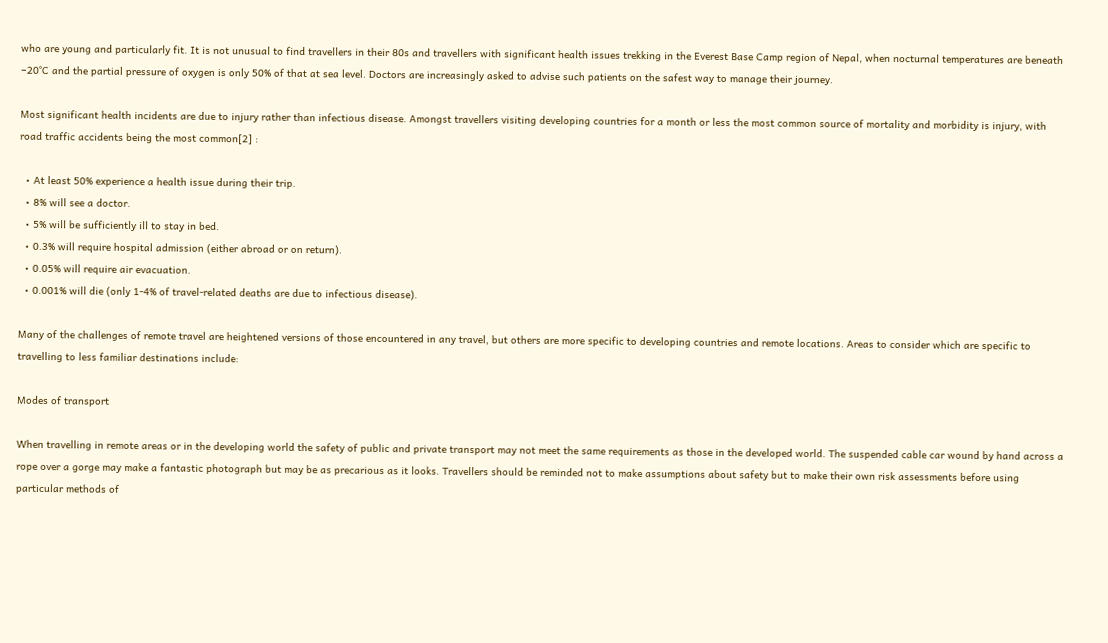who are young and particularly fit. It is not unusual to find travellers in their 80s and travellers with significant health issues trekking in the Everest Base Camp region of Nepal, when nocturnal temperatures are beneath −20°C and the partial pressure of oxygen is only 50% of that at sea level. Doctors are increasingly asked to advise such patients on the safest way to manage their journey.

Most significant health incidents are due to injury rather than infectious disease. Amongst travellers visiting developing countries for a month or less the most common source of mortality and morbidity is injury, with road traffic accidents being the most common[2] :

  • At least 50% experience a health issue during their trip.
  • 8% will see a doctor.
  • 5% will be sufficiently ill to stay in bed.
  • 0.3% will require hospital admission (either abroad or on return).
  • 0.05% will require air evacuation.
  • 0.001% will die (only 1-4% of travel-related deaths are due to infectious disease).

Many of the challenges of remote travel are heightened versions of those encountered in any travel, but others are more specific to developing countries and remote locations. Areas to consider which are specific to travelling to less familiar destinations include:

Modes of transport

When travelling in remote areas or in the developing world the safety of public and private transport may not meet the same requirements as those in the developed world. The suspended cable car wound by hand across a rope over a gorge may make a fantastic photograph but may be as precarious as it looks. Travellers should be reminded not to make assumptions about safety but to make their own risk assessments before using particular methods of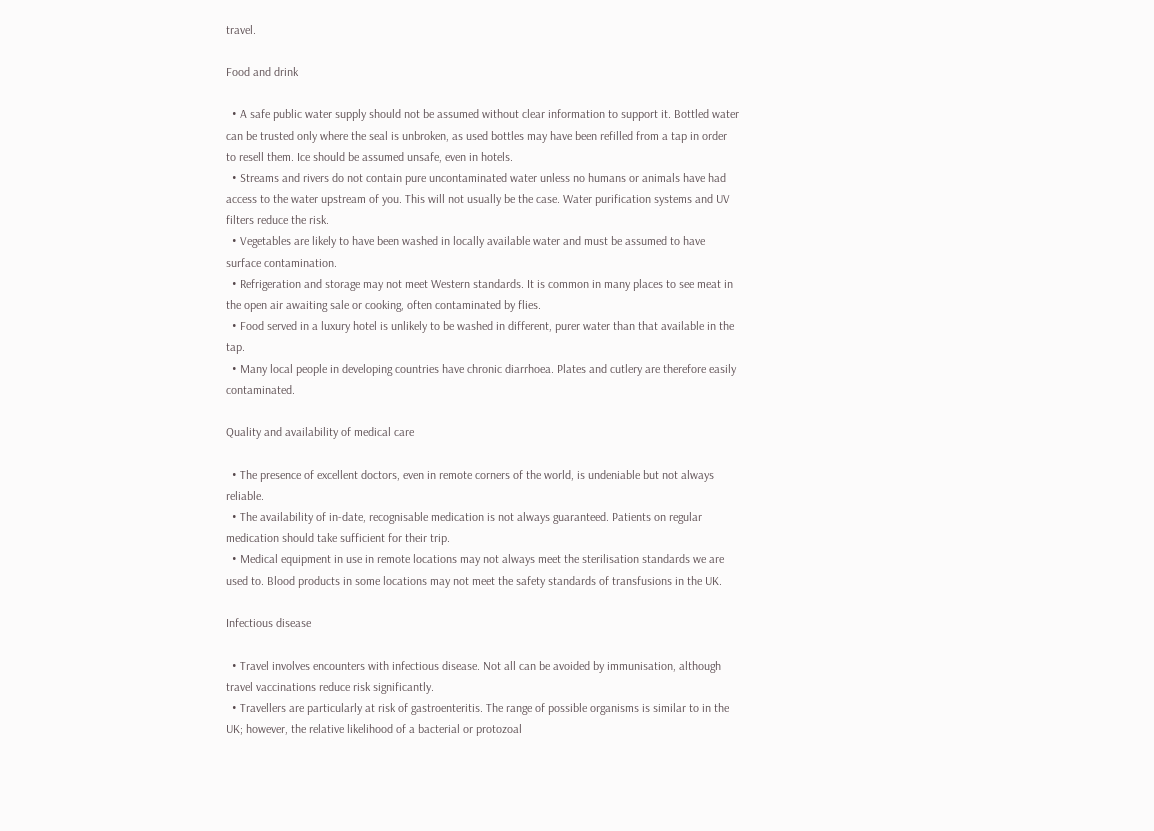travel.

Food and drink

  • A safe public water supply should not be assumed without clear information to support it. Bottled water can be trusted only where the seal is unbroken, as used bottles may have been refilled from a tap in order to resell them. Ice should be assumed unsafe, even in hotels.
  • Streams and rivers do not contain pure uncontaminated water unless no humans or animals have had access to the water upstream of you. This will not usually be the case. Water purification systems and UV filters reduce the risk.
  • Vegetables are likely to have been washed in locally available water and must be assumed to have surface contamination.
  • Refrigeration and storage may not meet Western standards. It is common in many places to see meat in the open air awaiting sale or cooking, often contaminated by flies.
  • Food served in a luxury hotel is unlikely to be washed in different, purer water than that available in the tap.
  • Many local people in developing countries have chronic diarrhoea. Plates and cutlery are therefore easily contaminated.

Quality and availability of medical care

  • The presence of excellent doctors, even in remote corners of the world, is undeniable but not always reliable.
  • The availability of in-date, recognisable medication is not always guaranteed. Patients on regular medication should take sufficient for their trip.
  • Medical equipment in use in remote locations may not always meet the sterilisation standards we are used to. Blood products in some locations may not meet the safety standards of transfusions in the UK.

Infectious disease

  • Travel involves encounters with infectious disease. Not all can be avoided by immunisation, although travel vaccinations reduce risk significantly.
  • Travellers are particularly at risk of gastroenteritis. The range of possible organisms is similar to in the UK; however, the relative likelihood of a bacterial or protozoal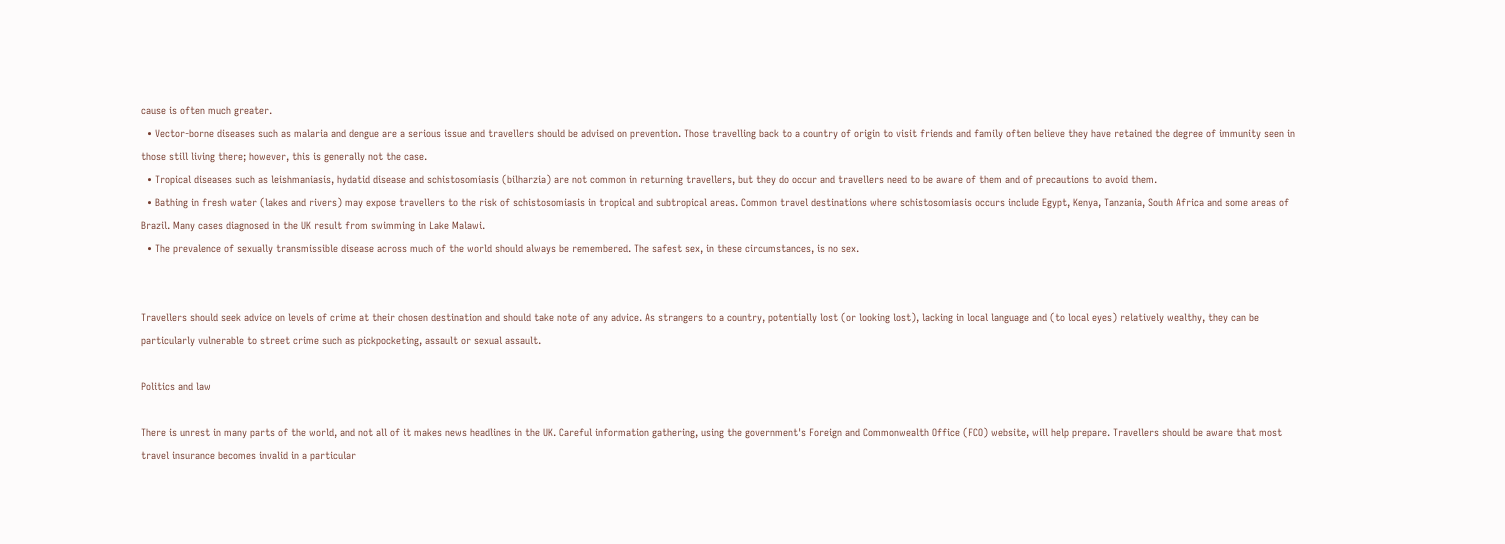cause is often much greater.
  • Vector-borne diseases such as malaria and dengue are a serious issue and travellers should be advised on prevention. Those travelling back to a country of origin to visit friends and family often believe they have retained the degree of immunity seen in those still living there; however, this is generally not the case.
  • Tropical diseases such as leishmaniasis, hydatid disease and schistosomiasis (bilharzia) are not common in returning travellers, but they do occur and travellers need to be aware of them and of precautions to avoid them.
  • Bathing in fresh water (lakes and rivers) may expose travellers to the risk of schistosomiasis in tropical and subtropical areas. Common travel destinations where schistosomiasis occurs include Egypt, Kenya, Tanzania, South Africa and some areas of Brazil. Many cases diagnosed in the UK result from swimming in Lake Malawi.
  • The prevalence of sexually transmissible disease across much of the world should always be remembered. The safest sex, in these circumstances, is no sex.


Travellers should seek advice on levels of crime at their chosen destination and should take note of any advice. As strangers to a country, potentially lost (or looking lost), lacking in local language and (to local eyes) relatively wealthy, they can be particularly vulnerable to street crime such as pickpocketing, assault or sexual assault.

Politics and law

There is unrest in many parts of the world, and not all of it makes news headlines in the UK. Careful information gathering, using the government's Foreign and Commonwealth Office (FCO) website, will help prepare. Travellers should be aware that most travel insurance becomes invalid in a particular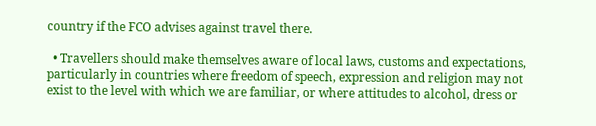country if the FCO advises against travel there.

  • Travellers should make themselves aware of local laws, customs and expectations, particularly in countries where freedom of speech, expression and religion may not exist to the level with which we are familiar, or where attitudes to alcohol, dress or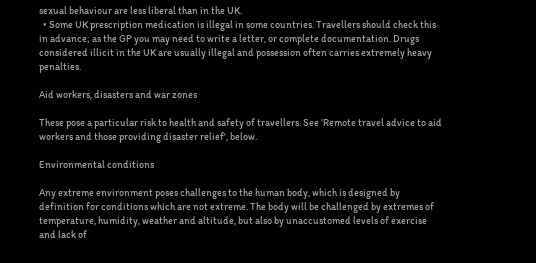sexual behaviour are less liberal than in the UK.
  • Some UK prescription medication is illegal in some countries. Travellers should check this in advance; as the GP you may need to write a letter, or complete documentation. Drugs considered illicit in the UK are usually illegal and possession often carries extremely heavy penalties.

Aid workers, disasters and war zones

These pose a particular risk to health and safety of travellers. See 'Remote travel advice to aid workers and those providing disaster relief', below.

Environmental conditions

Any extreme environment poses challenges to the human body, which is designed by definition for conditions which are not extreme. The body will be challenged by extremes of temperature, humidity, weather and altitude, but also by unaccustomed levels of exercise and lack of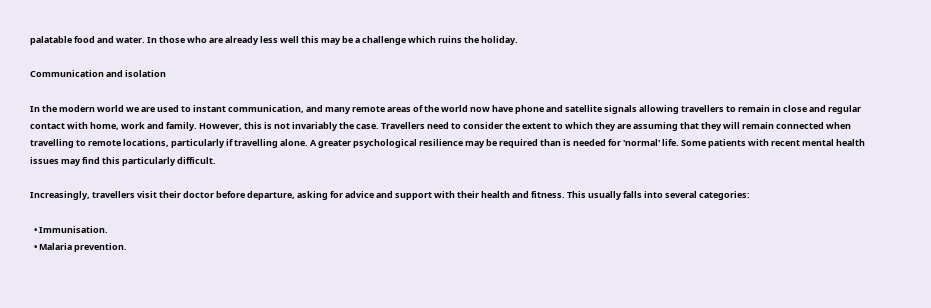palatable food and water. In those who are already less well this may be a challenge which ruins the holiday.

Communication and isolation

In the modern world we are used to instant communication, and many remote areas of the world now have phone and satellite signals allowing travellers to remain in close and regular contact with home, work and family. However, this is not invariably the case. Travellers need to consider the extent to which they are assuming that they will remain connected when travelling to remote locations, particularly if travelling alone. A greater psychological resilience may be required than is needed for 'normal' life. Some patients with recent mental health issues may find this particularly difficult.

Increasingly, travellers visit their doctor before departure, asking for advice and support with their health and fitness. This usually falls into several categories:

  • Immunisation.
  • Malaria prevention.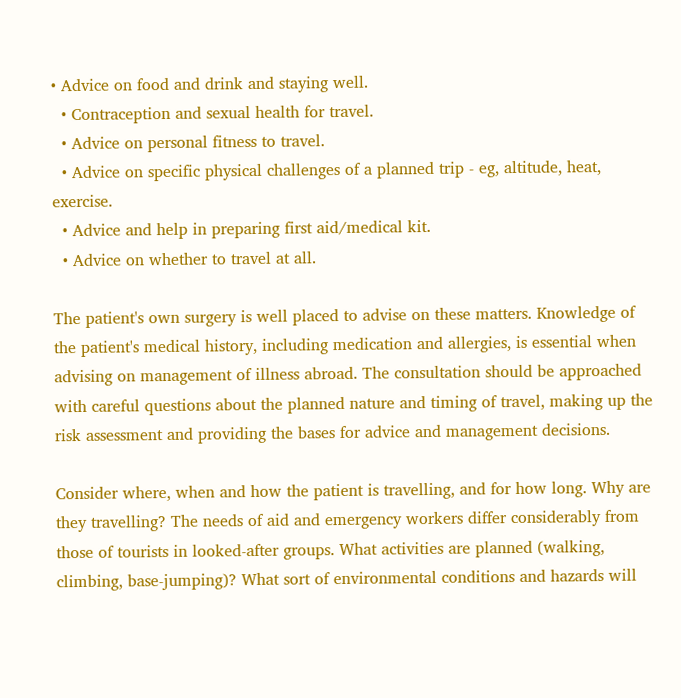• Advice on food and drink and staying well.
  • Contraception and sexual health for travel.
  • Advice on personal fitness to travel.
  • Advice on specific physical challenges of a planned trip - eg, altitude, heat, exercise.
  • Advice and help in preparing first aid/medical kit.
  • Advice on whether to travel at all.

The patient's own surgery is well placed to advise on these matters. Knowledge of the patient's medical history, including medication and allergies, is essential when advising on management of illness abroad. The consultation should be approached with careful questions about the planned nature and timing of travel, making up the risk assessment and providing the bases for advice and management decisions.

Consider where, when and how the patient is travelling, and for how long. Why are they travelling? The needs of aid and emergency workers differ considerably from those of tourists in looked-after groups. What activities are planned (walking, climbing, base-jumping)? What sort of environmental conditions and hazards will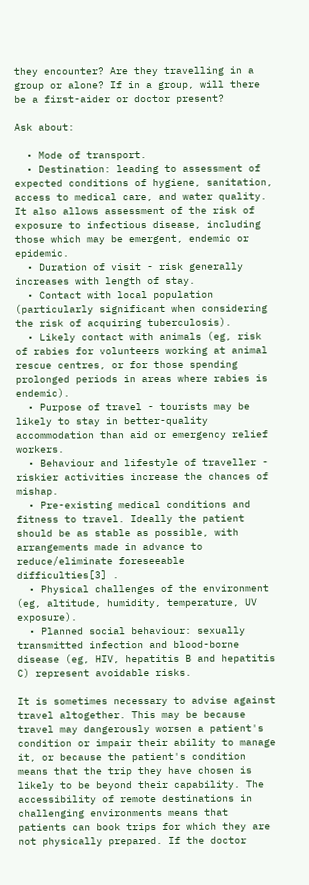they encounter? Are they travelling in a group or alone? If in a group, will there be a first-aider or doctor present?

Ask about:

  • Mode of transport.
  • Destination: leading to assessment of expected conditions of hygiene, sanitation, access to medical care, and water quality. It also allows assessment of the risk of exposure to infectious disease, including those which may be emergent, endemic or epidemic.
  • Duration of visit - risk generally increases with length of stay.
  • Contact with local population (particularly significant when considering the risk of acquiring tuberculosis).
  • Likely contact with animals (eg, risk of rabies for volunteers working at animal rescue centres, or for those spending prolonged periods in areas where rabies is endemic).
  • Purpose of travel - tourists may be likely to stay in better-quality accommodation than aid or emergency relief workers.
  • Behaviour and lifestyle of traveller - riskier activities increase the chances of mishap.
  • Pre-existing medical conditions and fitness to travel. Ideally the patient should be as stable as possible, with arrangements made in advance to reduce/eliminate foreseeable difficulties[3] .
  • Physical challenges of the environment (eg, altitude, humidity, temperature, UV exposure).
  • Planned social behaviour: sexually transmitted infection and blood-borne disease (eg, HIV, hepatitis B and hepatitis C) represent avoidable risks.

It is sometimes necessary to advise against travel altogether. This may be because travel may dangerously worsen a patient's condition or impair their ability to manage it, or because the patient's condition means that the trip they have chosen is likely to be beyond their capability. The accessibility of remote destinations in challenging environments means that patients can book trips for which they are not physically prepared. If the doctor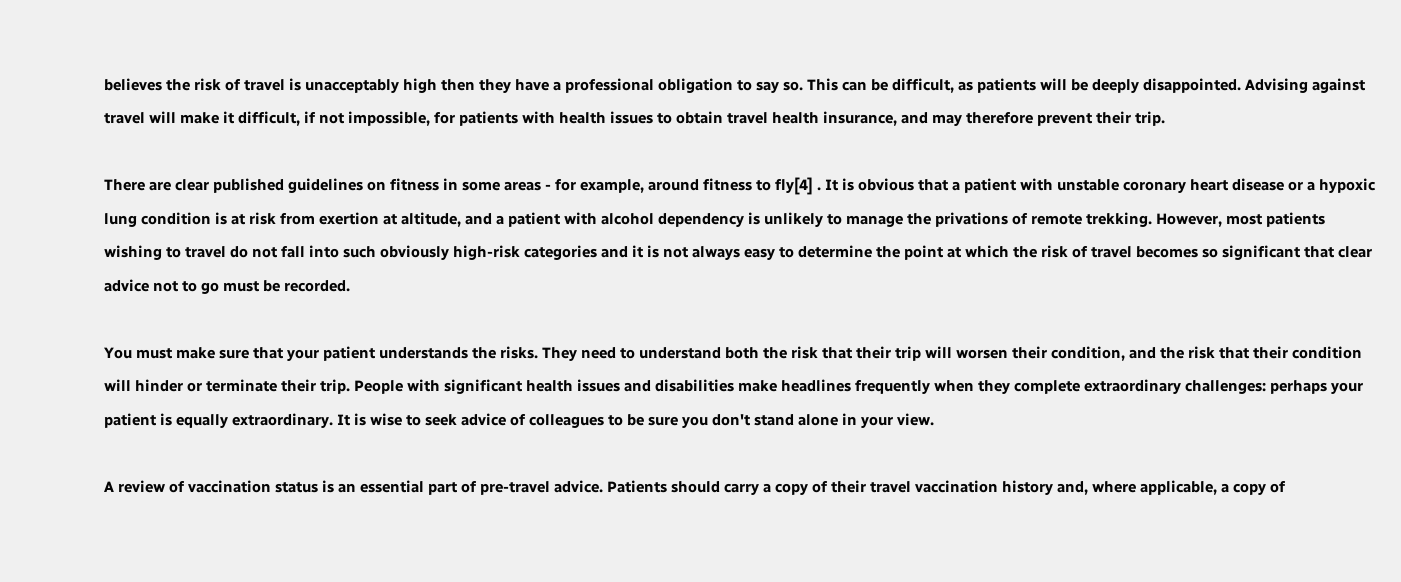believes the risk of travel is unacceptably high then they have a professional obligation to say so. This can be difficult, as patients will be deeply disappointed. Advising against travel will make it difficult, if not impossible, for patients with health issues to obtain travel health insurance, and may therefore prevent their trip.

There are clear published guidelines on fitness in some areas - for example, around fitness to fly[4] . It is obvious that a patient with unstable coronary heart disease or a hypoxic lung condition is at risk from exertion at altitude, and a patient with alcohol dependency is unlikely to manage the privations of remote trekking. However, most patients wishing to travel do not fall into such obviously high-risk categories and it is not always easy to determine the point at which the risk of travel becomes so significant that clear advice not to go must be recorded.

You must make sure that your patient understands the risks. They need to understand both the risk that their trip will worsen their condition, and the risk that their condition will hinder or terminate their trip. People with significant health issues and disabilities make headlines frequently when they complete extraordinary challenges: perhaps your patient is equally extraordinary. It is wise to seek advice of colleagues to be sure you don't stand alone in your view.

A review of vaccination status is an essential part of pre-travel advice. Patients should carry a copy of their travel vaccination history and, where applicable, a copy of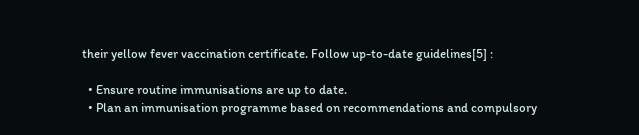their yellow fever vaccination certificate. Follow up-to-date guidelines[5] :

  • Ensure routine immunisations are up to date.
  • Plan an immunisation programme based on recommendations and compulsory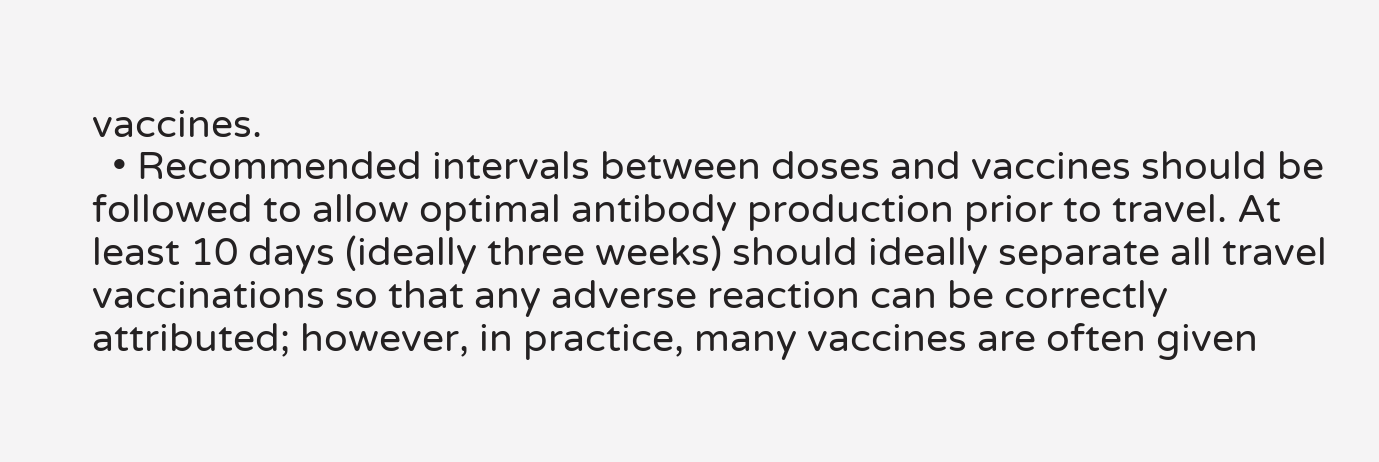vaccines.
  • Recommended intervals between doses and vaccines should be followed to allow optimal antibody production prior to travel. At least 10 days (ideally three weeks) should ideally separate all travel vaccinations so that any adverse reaction can be correctly attributed; however, in practice, many vaccines are often given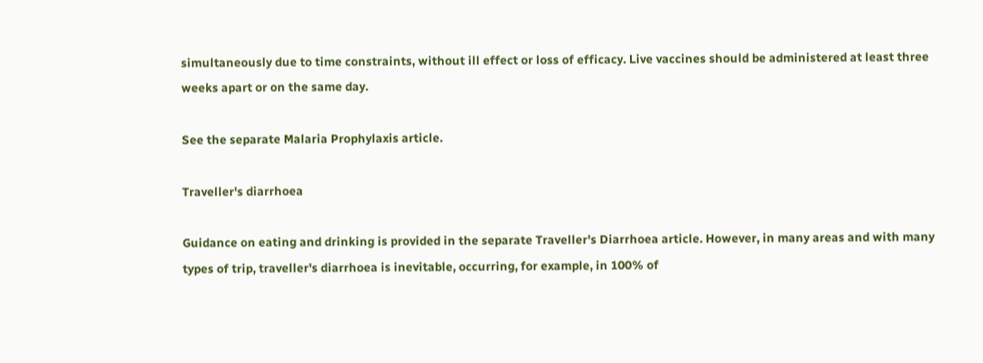simultaneously due to time constraints, without ill effect or loss of efficacy. Live vaccines should be administered at least three weeks apart or on the same day.

See the separate Malaria Prophylaxis article.

Traveller's diarrhoea

Guidance on eating and drinking is provided in the separate Traveller's Diarrhoea article. However, in many areas and with many types of trip, traveller's diarrhoea is inevitable, occurring, for example, in 100% of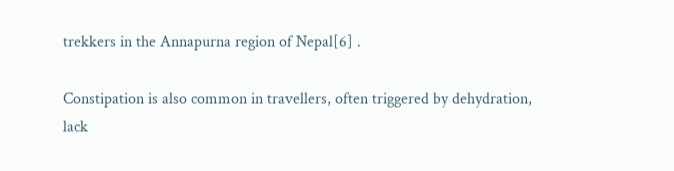trekkers in the Annapurna region of Nepal[6] .

Constipation is also common in travellers, often triggered by dehydration, lack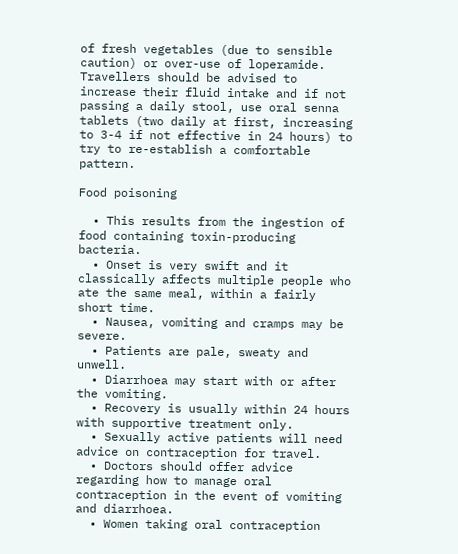of fresh vegetables (due to sensible caution) or over-use of loperamide. Travellers should be advised to increase their fluid intake and if not passing a daily stool, use oral senna tablets (two daily at first, increasing to 3-4 if not effective in 24 hours) to try to re-establish a comfortable pattern.

Food poisoning

  • This results from the ingestion of food containing toxin-producing bacteria.
  • Onset is very swift and it classically affects multiple people who ate the same meal, within a fairly short time.
  • Nausea, vomiting and cramps may be severe.
  • Patients are pale, sweaty and unwell.
  • Diarrhoea may start with or after the vomiting.
  • Recovery is usually within 24 hours with supportive treatment only.
  • Sexually active patients will need advice on contraception for travel.
  • Doctors should offer advice regarding how to manage oral contraception in the event of vomiting and diarrhoea.
  • Women taking oral contraception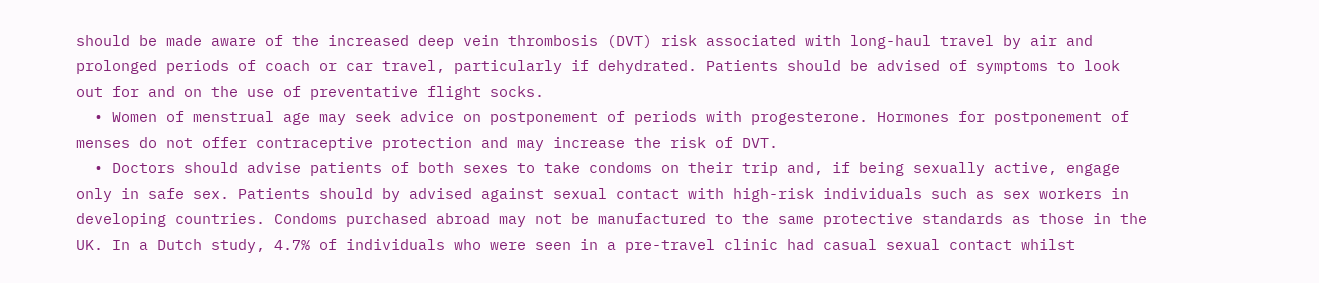should be made aware of the increased deep vein thrombosis (DVT) risk associated with long-haul travel by air and prolonged periods of coach or car travel, particularly if dehydrated. Patients should be advised of symptoms to look out for and on the use of preventative flight socks.
  • Women of menstrual age may seek advice on postponement of periods with progesterone. Hormones for postponement of menses do not offer contraceptive protection and may increase the risk of DVT.
  • Doctors should advise patients of both sexes to take condoms on their trip and, if being sexually active, engage only in safe sex. Patients should by advised against sexual contact with high-risk individuals such as sex workers in developing countries. Condoms purchased abroad may not be manufactured to the same protective standards as those in the UK. In a Dutch study, 4.7% of individuals who were seen in a pre-travel clinic had casual sexual contact whilst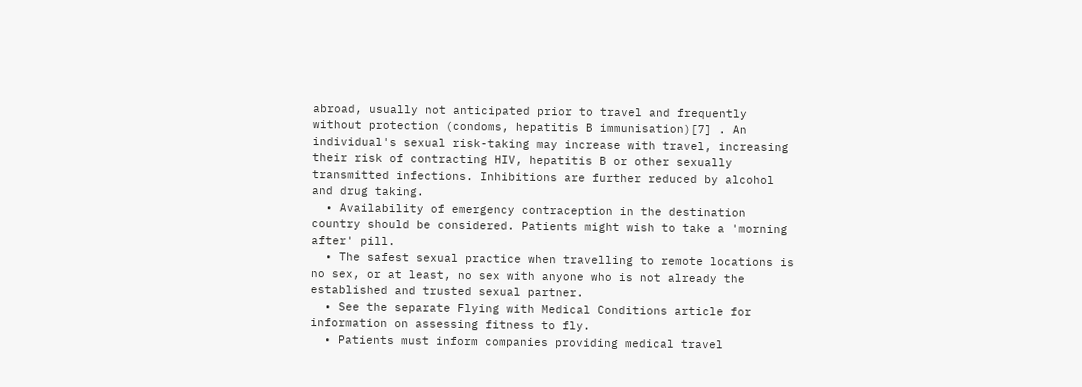abroad, usually not anticipated prior to travel and frequently without protection (condoms, hepatitis B immunisation)[7] . An individual's sexual risk-taking may increase with travel, increasing their risk of contracting HIV, hepatitis B or other sexually transmitted infections. Inhibitions are further reduced by alcohol and drug taking.
  • Availability of emergency contraception in the destination country should be considered. Patients might wish to take a 'morning after' pill.
  • The safest sexual practice when travelling to remote locations is no sex, or at least, no sex with anyone who is not already the established and trusted sexual partner.
  • See the separate Flying with Medical Conditions article for information on assessing fitness to fly.
  • Patients must inform companies providing medical travel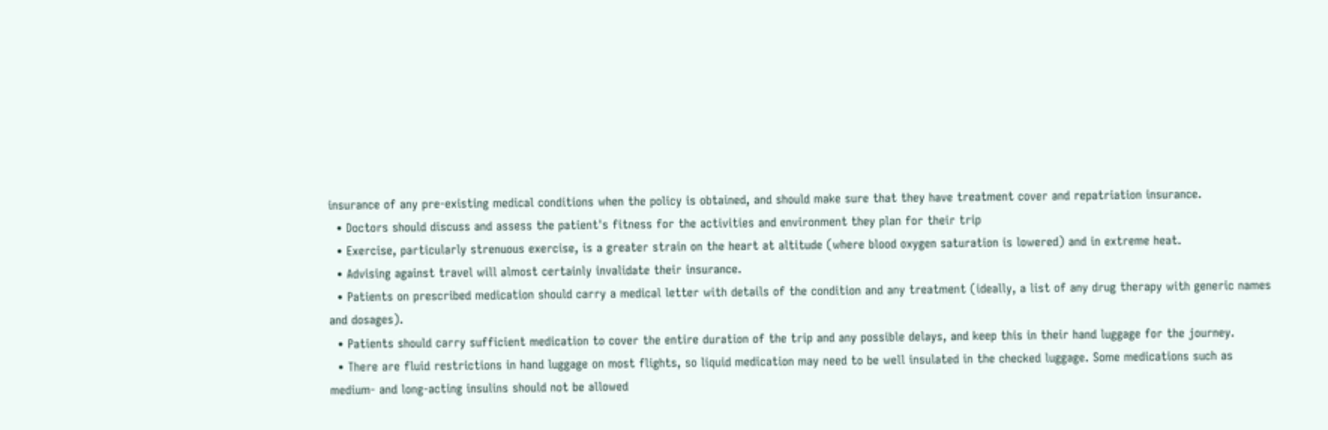insurance of any pre-existing medical conditions when the policy is obtained, and should make sure that they have treatment cover and repatriation insurance.
  • Doctors should discuss and assess the patient's fitness for the activities and environment they plan for their trip
  • Exercise, particularly strenuous exercise, is a greater strain on the heart at altitude (where blood oxygen saturation is lowered) and in extreme heat.
  • Advising against travel will almost certainly invalidate their insurance.
  • Patients on prescribed medication should carry a medical letter with details of the condition and any treatment (ideally, a list of any drug therapy with generic names and dosages).
  • Patients should carry sufficient medication to cover the entire duration of the trip and any possible delays, and keep this in their hand luggage for the journey.
  • There are fluid restrictions in hand luggage on most flights, so liquid medication may need to be well insulated in the checked luggage. Some medications such as medium- and long-acting insulins should not be allowed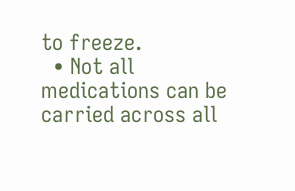to freeze.
  • Not all medications can be carried across all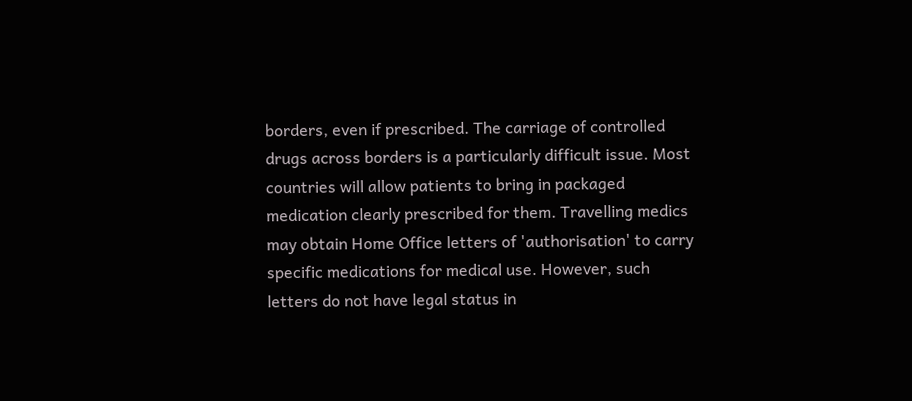borders, even if prescribed. The carriage of controlled drugs across borders is a particularly difficult issue. Most countries will allow patients to bring in packaged medication clearly prescribed for them. Travelling medics may obtain Home Office letters of 'authorisation' to carry specific medications for medical use. However, such letters do not have legal status in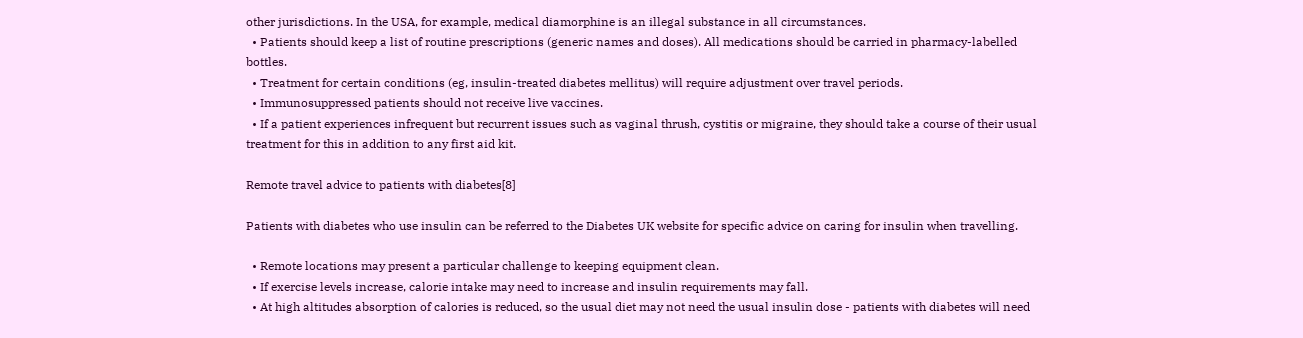other jurisdictions. In the USA, for example, medical diamorphine is an illegal substance in all circumstances.
  • Patients should keep a list of routine prescriptions (generic names and doses). All medications should be carried in pharmacy-labelled bottles.
  • Treatment for certain conditions (eg, insulin-treated diabetes mellitus) will require adjustment over travel periods.
  • Immunosuppressed patients should not receive live vaccines.
  • If a patient experiences infrequent but recurrent issues such as vaginal thrush, cystitis or migraine, they should take a course of their usual treatment for this in addition to any first aid kit.

Remote travel advice to patients with diabetes[8]

Patients with diabetes who use insulin can be referred to the Diabetes UK website for specific advice on caring for insulin when travelling.

  • Remote locations may present a particular challenge to keeping equipment clean.
  • If exercise levels increase, calorie intake may need to increase and insulin requirements may fall.
  • At high altitudes absorption of calories is reduced, so the usual diet may not need the usual insulin dose - patients with diabetes will need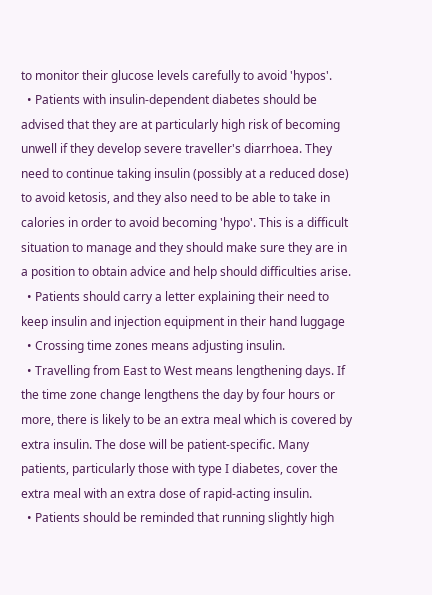to monitor their glucose levels carefully to avoid 'hypos'.
  • Patients with insulin-dependent diabetes should be advised that they are at particularly high risk of becoming unwell if they develop severe traveller's diarrhoea. They need to continue taking insulin (possibly at a reduced dose) to avoid ketosis, and they also need to be able to take in calories in order to avoid becoming 'hypo'. This is a difficult situation to manage and they should make sure they are in a position to obtain advice and help should difficulties arise.
  • Patients should carry a letter explaining their need to keep insulin and injection equipment in their hand luggage
  • Crossing time zones means adjusting insulin.
  • Travelling from East to West means lengthening days. If the time zone change lengthens the day by four hours or more, there is likely to be an extra meal which is covered by extra insulin. The dose will be patient-specific. Many patients, particularly those with type I diabetes, cover the extra meal with an extra dose of rapid-acting insulin.
  • Patients should be reminded that running slightly high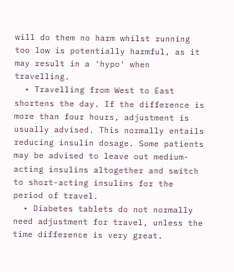will do them no harm whilst running too low is potentially harmful, as it may result in a 'hypo' when travelling.
  • Travelling from West to East shortens the day. If the difference is more than four hours, adjustment is usually advised. This normally entails reducing insulin dosage. Some patients may be advised to leave out medium-acting insulins altogether and switch to short-acting insulins for the period of travel.
  • Diabetes tablets do not normally need adjustment for travel, unless the time difference is very great.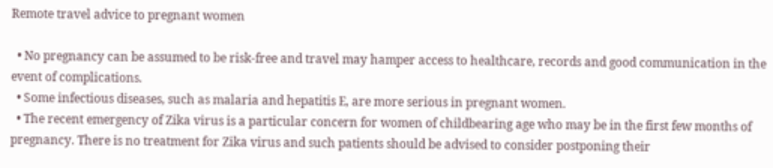Remote travel advice to pregnant women

  • No pregnancy can be assumed to be risk-free and travel may hamper access to healthcare, records and good communication in the event of complications.
  • Some infectious diseases, such as malaria and hepatitis E, are more serious in pregnant women.
  • The recent emergency of Zika virus is a particular concern for women of childbearing age who may be in the first few months of pregnancy. There is no treatment for Zika virus and such patients should be advised to consider postponing their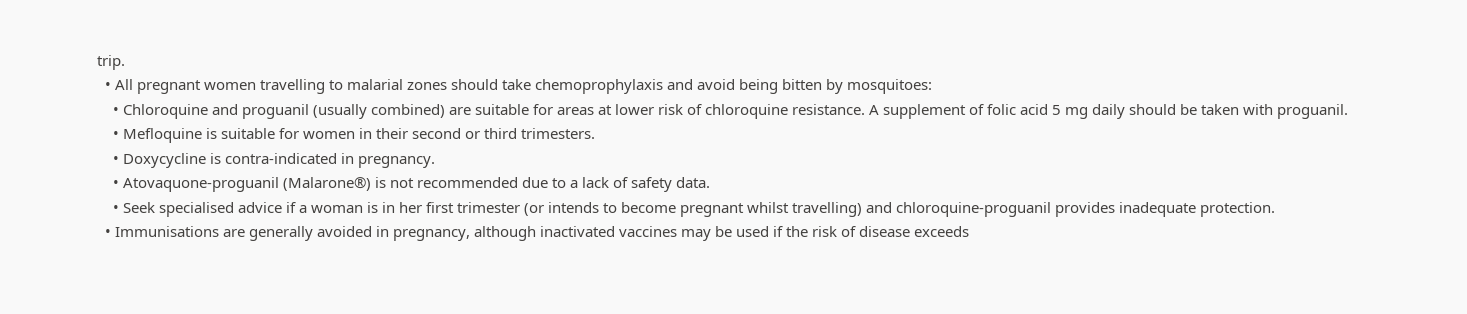trip.
  • All pregnant women travelling to malarial zones should take chemoprophylaxis and avoid being bitten by mosquitoes:
    • Chloroquine and proguanil (usually combined) are suitable for areas at lower risk of chloroquine resistance. A supplement of folic acid 5 mg daily should be taken with proguanil.
    • Mefloquine is suitable for women in their second or third trimesters.
    • Doxycycline is contra-indicated in pregnancy.
    • Atovaquone-proguanil (Malarone®) is not recommended due to a lack of safety data.
    • Seek specialised advice if a woman is in her first trimester (or intends to become pregnant whilst travelling) and chloroquine-proguanil provides inadequate protection.
  • Immunisations are generally avoided in pregnancy, although inactivated vaccines may be used if the risk of disease exceeds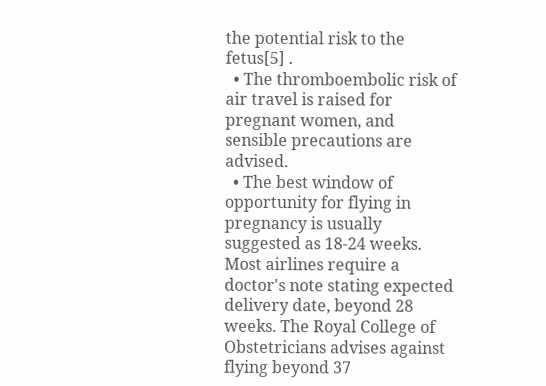the potential risk to the fetus[5] .
  • The thromboembolic risk of air travel is raised for pregnant women, and sensible precautions are advised.
  • The best window of opportunity for flying in pregnancy is usually suggested as 18-24 weeks. Most airlines require a doctor's note stating expected delivery date, beyond 28 weeks. The Royal College of Obstetricians advises against flying beyond 37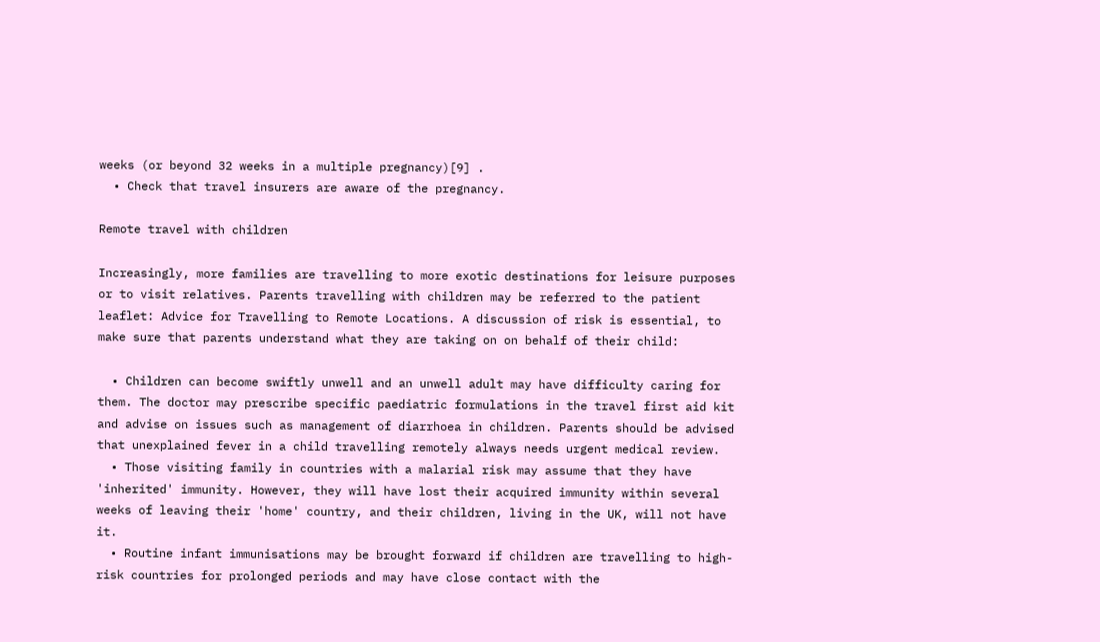weeks (or beyond 32 weeks in a multiple pregnancy)[9] .
  • Check that travel insurers are aware of the pregnancy.

Remote travel with children

Increasingly, more families are travelling to more exotic destinations for leisure purposes or to visit relatives. Parents travelling with children may be referred to the patient leaflet: Advice for Travelling to Remote Locations. A discussion of risk is essential, to make sure that parents understand what they are taking on on behalf of their child:

  • Children can become swiftly unwell and an unwell adult may have difficulty caring for them. The doctor may prescribe specific paediatric formulations in the travel first aid kit and advise on issues such as management of diarrhoea in children. Parents should be advised that unexplained fever in a child travelling remotely always needs urgent medical review.
  • Those visiting family in countries with a malarial risk may assume that they have 'inherited' immunity. However, they will have lost their acquired immunity within several weeks of leaving their 'home' country, and their children, living in the UK, will not have it.
  • Routine infant immunisations may be brought forward if children are travelling to high-risk countries for prolonged periods and may have close contact with the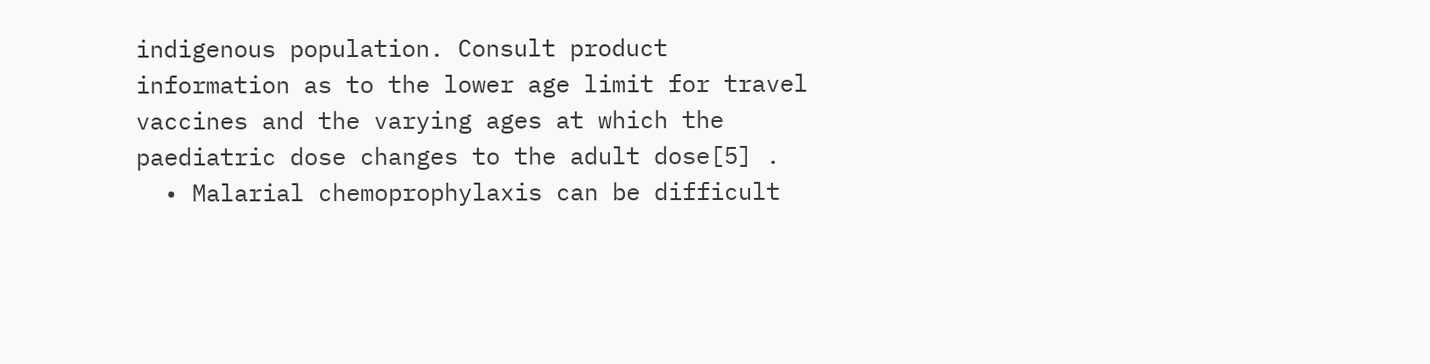indigenous population. Consult product information as to the lower age limit for travel vaccines and the varying ages at which the paediatric dose changes to the adult dose[5] .
  • Malarial chemoprophylaxis can be difficult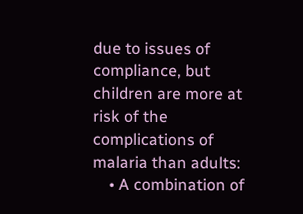due to issues of compliance, but children are more at risk of the complications of malaria than adults:
    • A combination of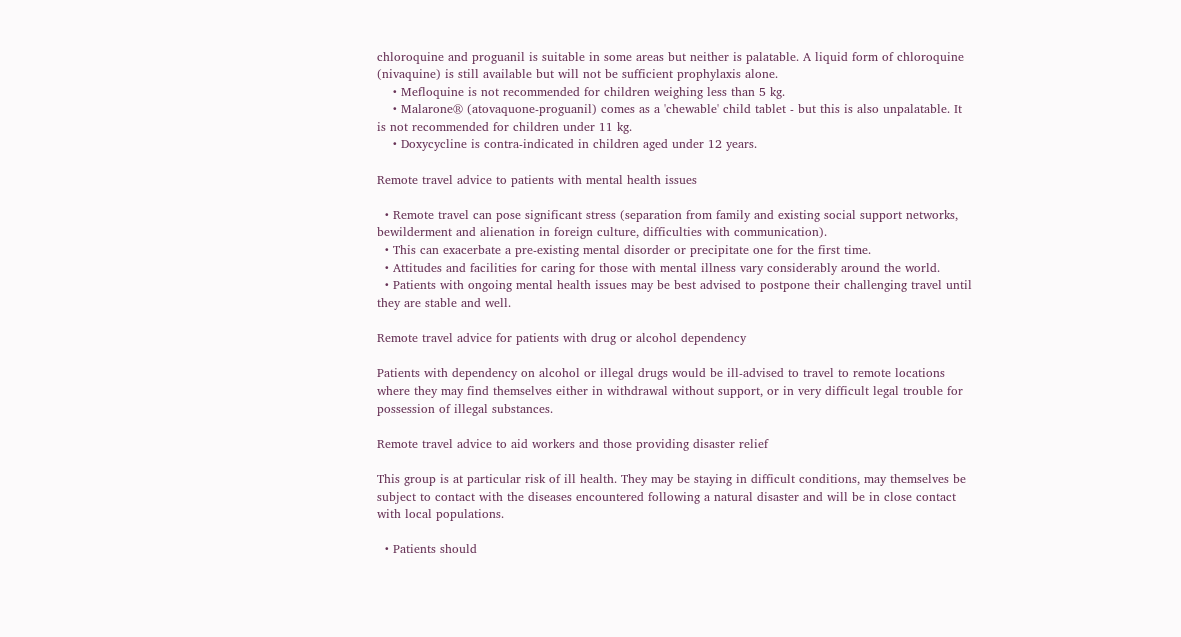chloroquine and proguanil is suitable in some areas but neither is palatable. A liquid form of chloroquine (nivaquine) is still available but will not be sufficient prophylaxis alone.
    • Mefloquine is not recommended for children weighing less than 5 kg.
    • Malarone® (atovaquone-proguanil) comes as a 'chewable' child tablet - but this is also unpalatable. It is not recommended for children under 11 kg.
    • Doxycycline is contra-indicated in children aged under 12 years.

Remote travel advice to patients with mental health issues

  • Remote travel can pose significant stress (separation from family and existing social support networks, bewilderment and alienation in foreign culture, difficulties with communication).
  • This can exacerbate a pre-existing mental disorder or precipitate one for the first time.
  • Attitudes and facilities for caring for those with mental illness vary considerably around the world.
  • Patients with ongoing mental health issues may be best advised to postpone their challenging travel until they are stable and well.

Remote travel advice for patients with drug or alcohol dependency

Patients with dependency on alcohol or illegal drugs would be ill-advised to travel to remote locations where they may find themselves either in withdrawal without support, or in very difficult legal trouble for possession of illegal substances.

Remote travel advice to aid workers and those providing disaster relief

This group is at particular risk of ill health. They may be staying in difficult conditions, may themselves be subject to contact with the diseases encountered following a natural disaster and will be in close contact with local populations.

  • Patients should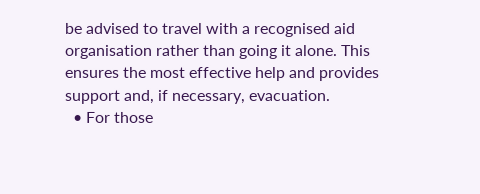be advised to travel with a recognised aid organisation rather than going it alone. This ensures the most effective help and provides support and, if necessary, evacuation.
  • For those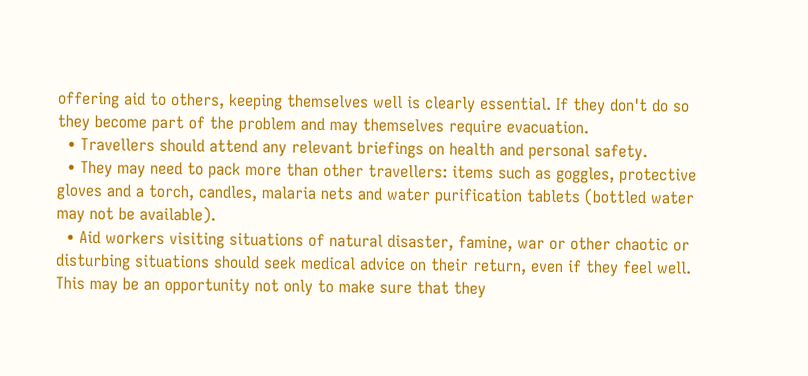offering aid to others, keeping themselves well is clearly essential. If they don't do so they become part of the problem and may themselves require evacuation.
  • Travellers should attend any relevant briefings on health and personal safety.
  • They may need to pack more than other travellers: items such as goggles, protective gloves and a torch, candles, malaria nets and water purification tablets (bottled water may not be available).
  • Aid workers visiting situations of natural disaster, famine, war or other chaotic or disturbing situations should seek medical advice on their return, even if they feel well. This may be an opportunity not only to make sure that they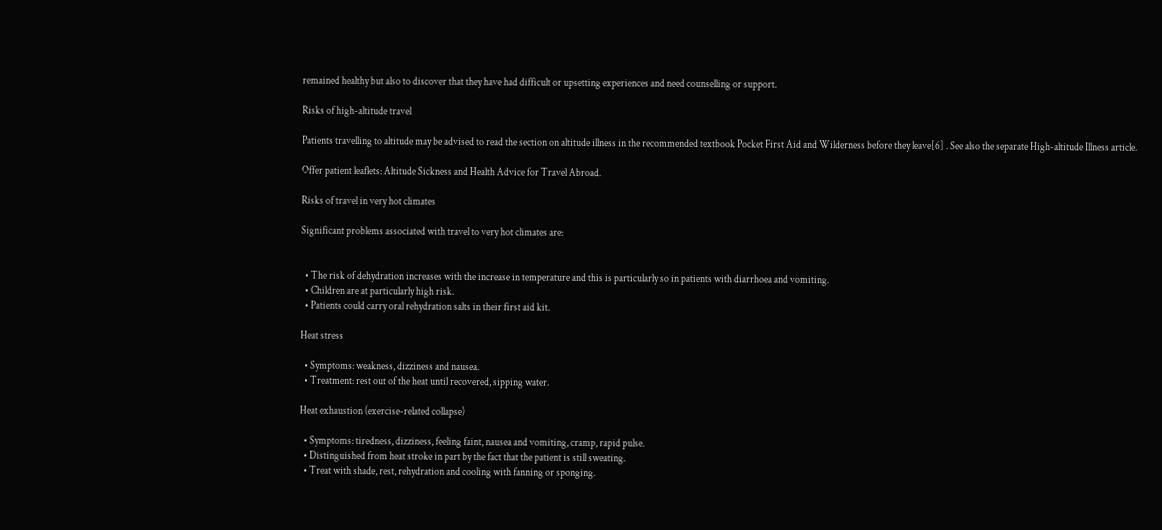remained healthy but also to discover that they have had difficult or upsetting experiences and need counselling or support.

Risks of high-altitude travel

Patients travelling to altitude may be advised to read the section on altitude illness in the recommended textbook Pocket First Aid and Wilderness before they leave[6] . See also the separate High-altitude Illness article.

Offer patient leaflets: Altitude Sickness and Health Advice for Travel Abroad.

Risks of travel in very hot climates

Significant problems associated with travel to very hot climates are:


  • The risk of dehydration increases with the increase in temperature and this is particularly so in patients with diarrhoea and vomiting.
  • Children are at particularly high risk.
  • Patients could carry oral rehydration salts in their first aid kit.

Heat stress

  • Symptoms: weakness, dizziness and nausea.
  • Treatment: rest out of the heat until recovered, sipping water.

Heat exhaustion (exercise-related collapse)

  • Symptoms: tiredness, dizziness, feeling faint, nausea and vomiting, cramp, rapid pulse.
  • Distinguished from heat stroke in part by the fact that the patient is still sweating.
  • Treat with shade, rest, rehydration and cooling with fanning or sponging.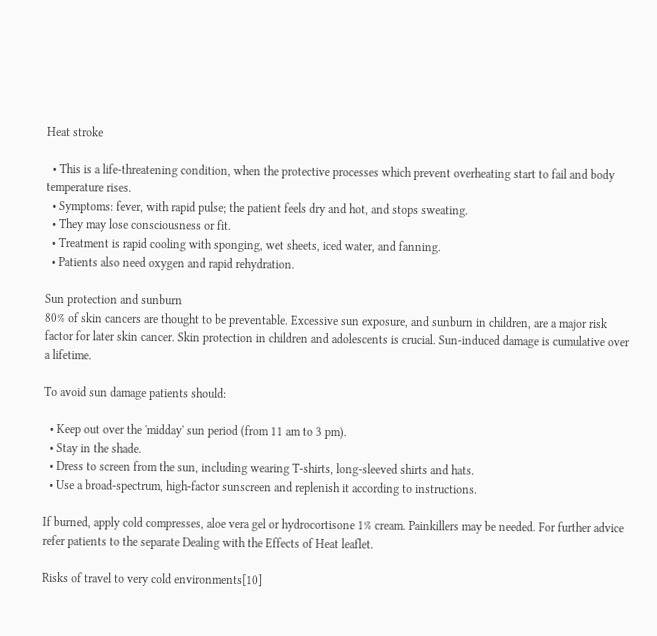Heat stroke

  • This is a life-threatening condition, when the protective processes which prevent overheating start to fail and body temperature rises.
  • Symptoms: fever, with rapid pulse; the patient feels dry and hot, and stops sweating.
  • They may lose consciousness or fit.
  • Treatment is rapid cooling with sponging, wet sheets, iced water, and fanning.
  • Patients also need oxygen and rapid rehydration.

Sun protection and sunburn
80% of skin cancers are thought to be preventable. Excessive sun exposure, and sunburn in children, are a major risk factor for later skin cancer. Skin protection in children and adolescents is crucial. Sun-induced damage is cumulative over a lifetime.

To avoid sun damage patients should:

  • Keep out over the 'midday' sun period (from 11 am to 3 pm).
  • Stay in the shade.
  • Dress to screen from the sun, including wearing T-shirts, long-sleeved shirts and hats.
  • Use a broad-spectrum, high-factor sunscreen and replenish it according to instructions.

If burned, apply cold compresses, aloe vera gel or hydrocortisone 1% cream. Painkillers may be needed. For further advice refer patients to the separate Dealing with the Effects of Heat leaflet.

Risks of travel to very cold environments[10]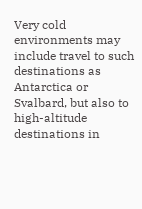Very cold environments may include travel to such destinations as Antarctica or Svalbard, but also to high-altitude destinations in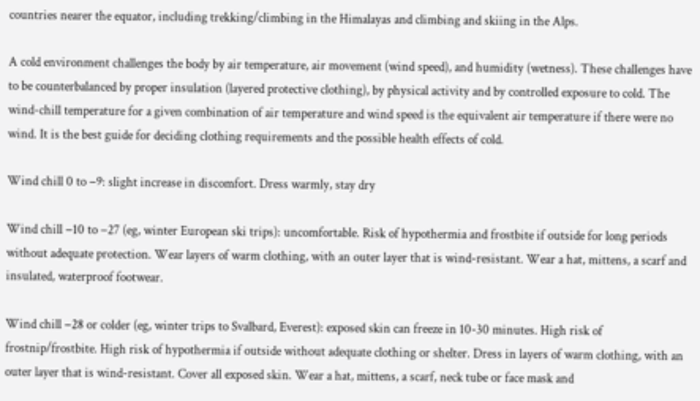countries nearer the equator, including trekking/climbing in the Himalayas and climbing and skiing in the Alps.

A cold environment challenges the body by air temperature, air movement (wind speed), and humidity (wetness). These challenges have to be counterbalanced by proper insulation (layered protective clothing), by physical activity and by controlled exposure to cold. The wind-chill temperature for a given combination of air temperature and wind speed is the equivalent air temperature if there were no wind. It is the best guide for deciding clothing requirements and the possible health effects of cold.

Wind chill 0 to −9: slight increase in discomfort. Dress warmly, stay dry

Wind chill −10 to −27 (eg, winter European ski trips): uncomfortable. Risk of hypothermia and frostbite if outside for long periods without adequate protection. Wear layers of warm clothing, with an outer layer that is wind-resistant. Wear a hat, mittens, a scarf and insulated, waterproof footwear.

Wind chill −28 or colder (eg, winter trips to Svalbard, Everest): exposed skin can freeze in 10-30 minutes. High risk of frostnip/frostbite. High risk of hypothermia if outside without adequate clothing or shelter. Dress in layers of warm clothing, with an outer layer that is wind-resistant. Cover all exposed skin. Wear a hat, mittens, a scarf, neck tube or face mask and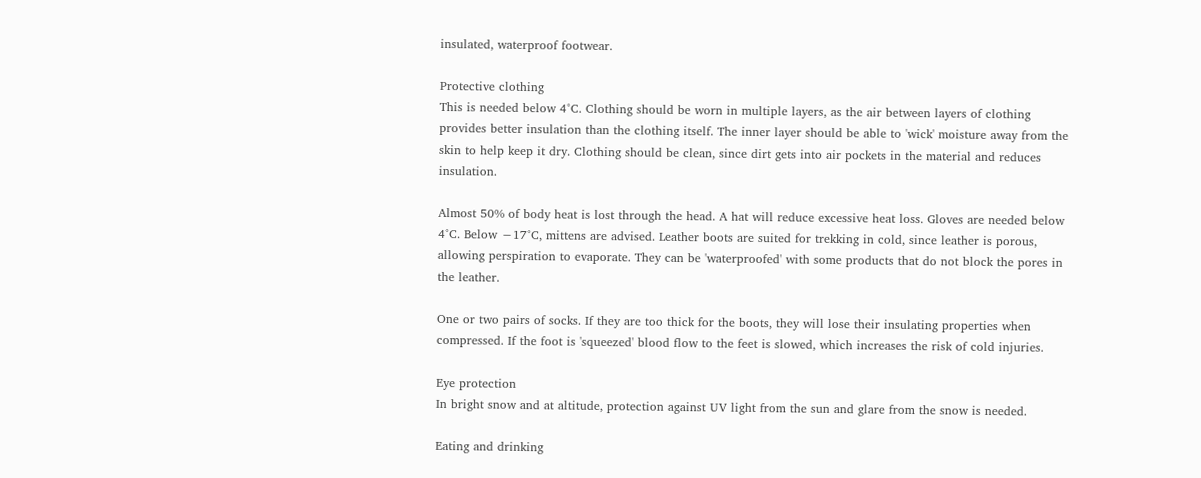insulated, waterproof footwear.

Protective clothing
This is needed below 4°C. Clothing should be worn in multiple layers, as the air between layers of clothing provides better insulation than the clothing itself. The inner layer should be able to 'wick' moisture away from the skin to help keep it dry. Clothing should be clean, since dirt gets into air pockets in the material and reduces insulation.

Almost 50% of body heat is lost through the head. A hat will reduce excessive heat loss. Gloves are needed below 4°C. Below −17°C, mittens are advised. Leather boots are suited for trekking in cold, since leather is porous, allowing perspiration to evaporate. They can be 'waterproofed' with some products that do not block the pores in the leather.

One or two pairs of socks. If they are too thick for the boots, they will lose their insulating properties when compressed. If the foot is 'squeezed' blood flow to the feet is slowed, which increases the risk of cold injuries.

Eye protection
In bright snow and at altitude, protection against UV light from the sun and glare from the snow is needed.

Eating and drinking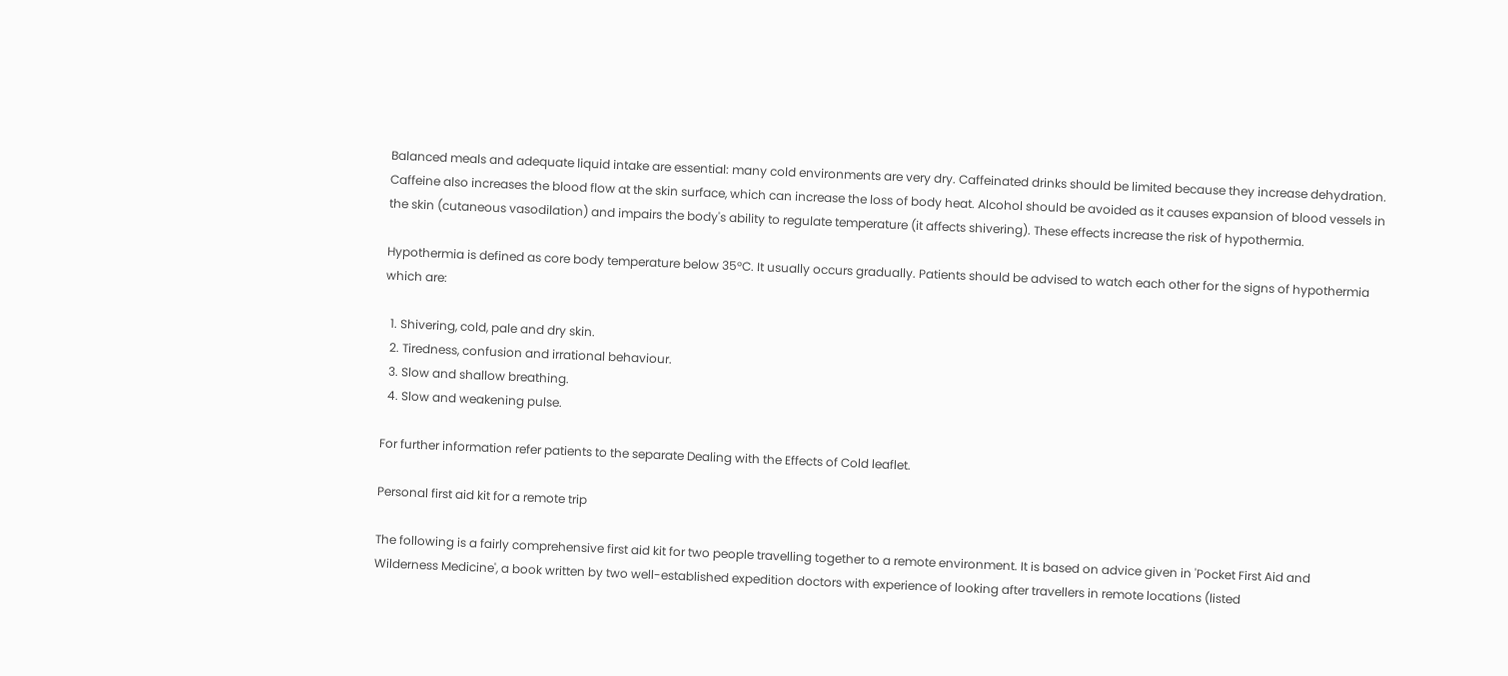Balanced meals and adequate liquid intake are essential: many cold environments are very dry. Caffeinated drinks should be limited because they increase dehydration. Caffeine also increases the blood flow at the skin surface, which can increase the loss of body heat. Alcohol should be avoided as it causes expansion of blood vessels in the skin (cutaneous vasodilation) and impairs the body's ability to regulate temperature (it affects shivering). These effects increase the risk of hypothermia.

Hypothermia is defined as core body temperature below 35°C. It usually occurs gradually. Patients should be advised to watch each other for the signs of hypothermia which are:

  1. Shivering, cold, pale and dry skin.
  2. Tiredness, confusion and irrational behaviour.
  3. Slow and shallow breathing.
  4. Slow and weakening pulse.

For further information refer patients to the separate Dealing with the Effects of Cold leaflet.

Personal first aid kit for a remote trip

The following is a fairly comprehensive first aid kit for two people travelling together to a remote environment. It is based on advice given in 'Pocket First Aid and Wilderness Medicine', a book written by two well-established expedition doctors with experience of looking after travellers in remote locations (listed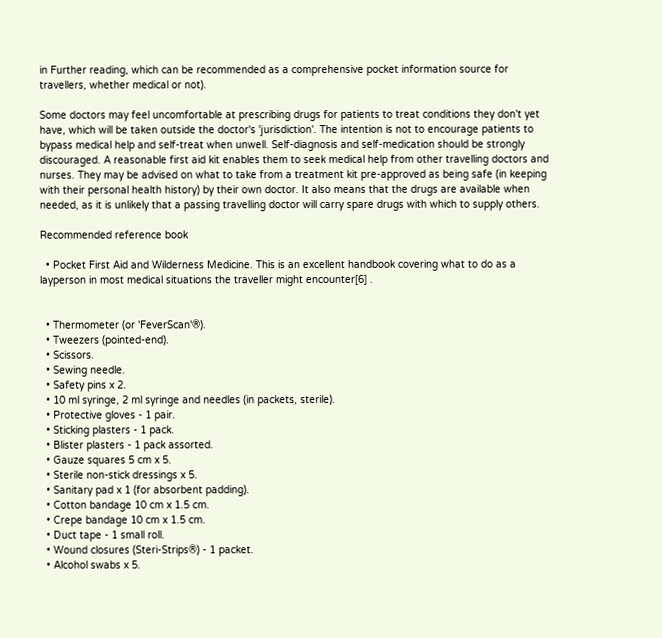in Further reading, which can be recommended as a comprehensive pocket information source for travellers, whether medical or not).

Some doctors may feel uncomfortable at prescribing drugs for patients to treat conditions they don't yet have, which will be taken outside the doctor's 'jurisdiction'. The intention is not to encourage patients to bypass medical help and self-treat when unwell. Self-diagnosis and self-medication should be strongly discouraged. A reasonable first aid kit enables them to seek medical help from other travelling doctors and nurses. They may be advised on what to take from a treatment kit pre-approved as being safe (in keeping with their personal health history) by their own doctor. It also means that the drugs are available when needed, as it is unlikely that a passing travelling doctor will carry spare drugs with which to supply others.

Recommended reference book

  • Pocket First Aid and Wilderness Medicine. This is an excellent handbook covering what to do as a layperson in most medical situations the traveller might encounter[6] .


  • Thermometer (or 'FeverScan'®).
  • Tweezers (pointed-end).
  • Scissors.
  • Sewing needle.
  • Safety pins x 2.
  • 10 ml syringe, 2 ml syringe and needles (in packets, sterile).
  • Protective gloves - 1 pair.
  • Sticking plasters - 1 pack.
  • Blister plasters - 1 pack assorted.
  • Gauze squares 5 cm x 5.
  • Sterile non-stick dressings x 5.
  • Sanitary pad x 1 (for absorbent padding).
  • Cotton bandage 10 cm x 1.5 cm.
  • Crepe bandage 10 cm x 1.5 cm.
  • Duct tape - 1 small roll.
  • Wound closures (Steri-Strips®) - 1 packet.
  • Alcohol swabs x 5.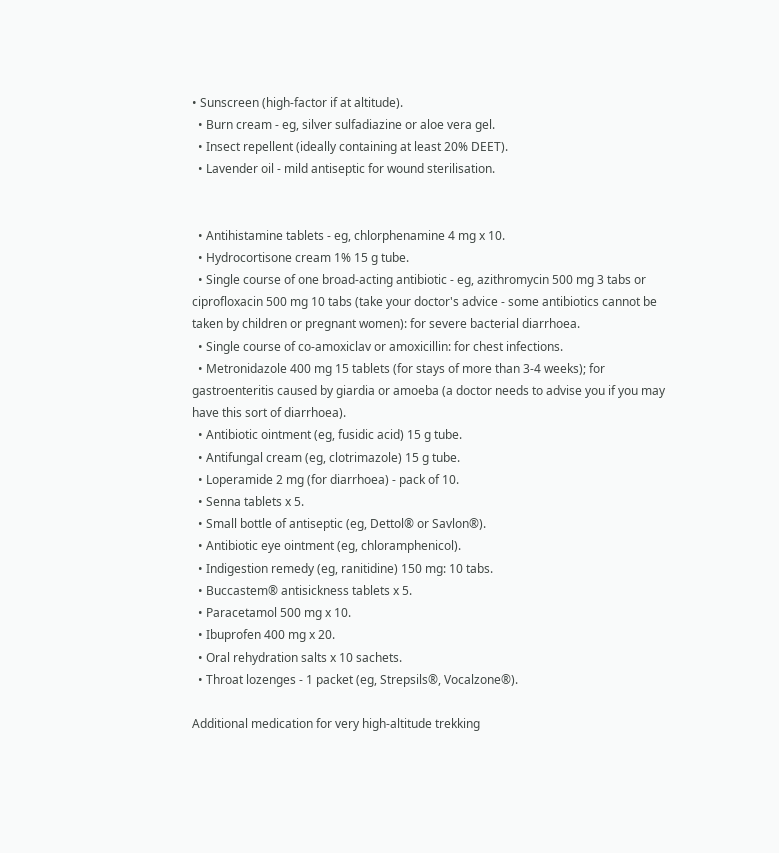• Sunscreen (high-factor if at altitude).
  • Burn cream - eg, silver sulfadiazine or aloe vera gel.
  • Insect repellent (ideally containing at least 20% DEET).
  • Lavender oil - mild antiseptic for wound sterilisation.


  • Antihistamine tablets - eg, chlorphenamine 4 mg x 10.
  • Hydrocortisone cream 1% 15 g tube.
  • Single course of one broad-acting antibiotic - eg, azithromycin 500 mg 3 tabs or ciprofloxacin 500 mg 10 tabs (take your doctor's advice - some antibiotics cannot be taken by children or pregnant women): for severe bacterial diarrhoea.
  • Single course of co-amoxiclav or amoxicillin: for chest infections.
  • Metronidazole 400 mg 15 tablets (for stays of more than 3-4 weeks); for gastroenteritis caused by giardia or amoeba (a doctor needs to advise you if you may have this sort of diarrhoea).
  • Antibiotic ointment (eg, fusidic acid) 15 g tube.
  • Antifungal cream (eg, clotrimazole) 15 g tube.
  • Loperamide 2 mg (for diarrhoea) - pack of 10.
  • Senna tablets x 5.
  • Small bottle of antiseptic (eg, Dettol® or Savlon®).
  • Antibiotic eye ointment (eg, chloramphenicol).
  • Indigestion remedy (eg, ranitidine) 150 mg: 10 tabs.
  • Buccastem® antisickness tablets x 5.
  • Paracetamol 500 mg x 10.
  • Ibuprofen 400 mg x 20.
  • Oral rehydration salts x 10 sachets.
  • Throat lozenges - 1 packet (eg, Strepsils®, Vocalzone®).

Additional medication for very high-altitude trekking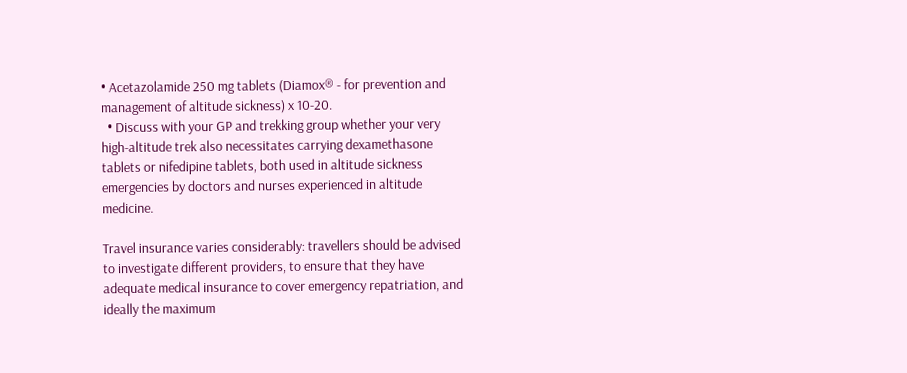• Acetazolamide 250 mg tablets (Diamox® - for prevention and management of altitude sickness) x 10-20.
  • Discuss with your GP and trekking group whether your very high-altitude trek also necessitates carrying dexamethasone tablets or nifedipine tablets, both used in altitude sickness emergencies by doctors and nurses experienced in altitude medicine.

Travel insurance varies considerably: travellers should be advised to investigate different providers, to ensure that they have adequate medical insurance to cover emergency repatriation, and ideally the maximum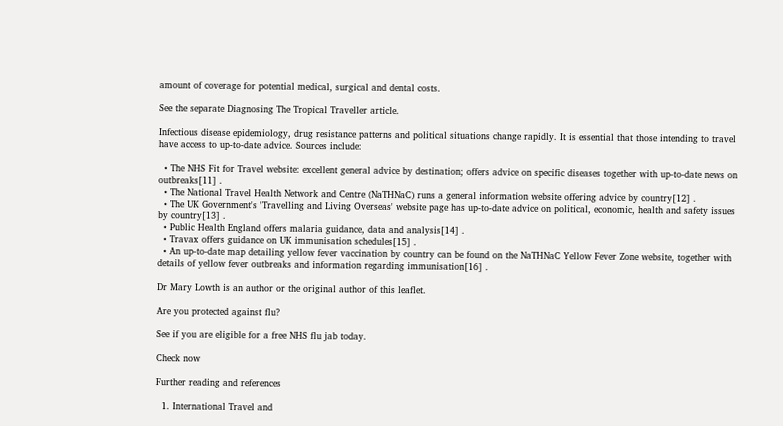amount of coverage for potential medical, surgical and dental costs.

See the separate Diagnosing The Tropical Traveller article.

Infectious disease epidemiology, drug resistance patterns and political situations change rapidly. It is essential that those intending to travel have access to up-to-date advice. Sources include:

  • The NHS Fit for Travel website: excellent general advice by destination; offers advice on specific diseases together with up-to-date news on outbreaks[11] .
  • The National Travel Health Network and Centre (NaTHNaC) runs a general information website offering advice by country[12] .
  • The UK Government's 'Travelling and Living Overseas' website page has up-to-date advice on political, economic, health and safety issues by country[13] .
  • Public Health England offers malaria guidance, data and analysis[14] .
  • Travax offers guidance on UK immunisation schedules[15] .
  • An up-to-date map detailing yellow fever vaccination by country can be found on the NaTHNaC Yellow Fever Zone website, together with details of yellow fever outbreaks and information regarding immunisation[16] .

Dr Mary Lowth is an author or the original author of this leaflet.

Are you protected against flu?

See if you are eligible for a free NHS flu jab today.

Check now

Further reading and references

  1. International Travel and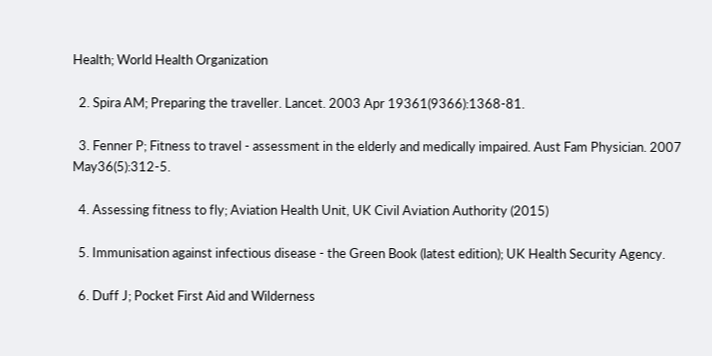Health; World Health Organization

  2. Spira AM; Preparing the traveller. Lancet. 2003 Apr 19361(9366):1368-81.

  3. Fenner P; Fitness to travel - assessment in the elderly and medically impaired. Aust Fam Physician. 2007 May36(5):312-5.

  4. Assessing fitness to fly; Aviation Health Unit, UK Civil Aviation Authority (2015)

  5. Immunisation against infectious disease - the Green Book (latest edition); UK Health Security Agency.

  6. Duff J; Pocket First Aid and Wilderness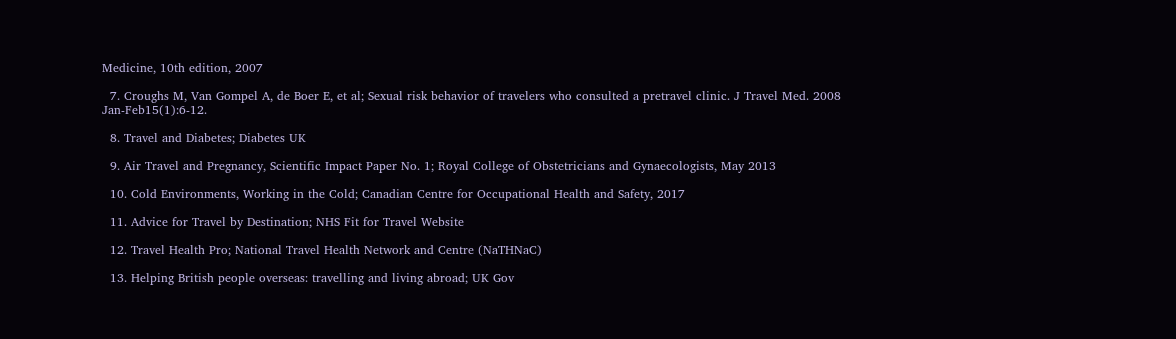Medicine, 10th edition, 2007

  7. Croughs M, Van Gompel A, de Boer E, et al; Sexual risk behavior of travelers who consulted a pretravel clinic. J Travel Med. 2008 Jan-Feb15(1):6-12.

  8. Travel and Diabetes; Diabetes UK

  9. Air Travel and Pregnancy, Scientific Impact Paper No. 1; Royal College of Obstetricians and Gynaecologists, May 2013

  10. Cold Environments, Working in the Cold; Canadian Centre for Occupational Health and Safety, 2017

  11. Advice for Travel by Destination; NHS Fit for Travel Website

  12. Travel Health Pro; National Travel Health Network and Centre (NaTHNaC)

  13. Helping British people overseas: travelling and living abroad; UK Gov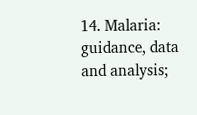14. Malaria: guidance, data and analysis;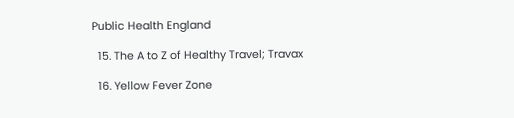Public Health England

  15. The A to Z of Healthy Travel; Travax

  16. Yellow Fever Zone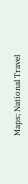Maps; National Travel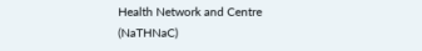Health Network and Centre (NaTHNaC)